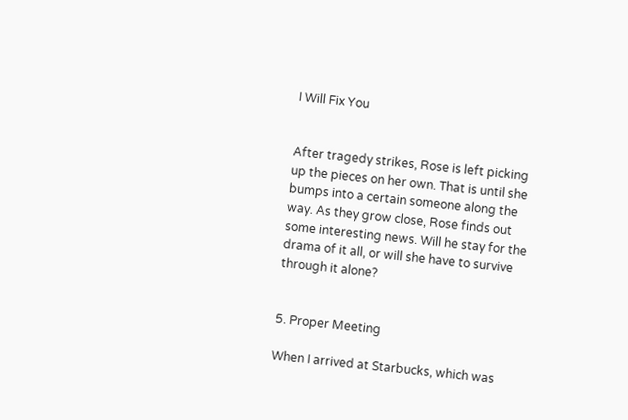I Will Fix You


After tragedy strikes, Rose is left picking up the pieces on her own. That is until she bumps into a certain someone along the way. As they grow close, Rose finds out some interesting news. Will he stay for the drama of it all, or will she have to survive through it alone?


5. Proper Meeting

When I arrived at Starbucks, which was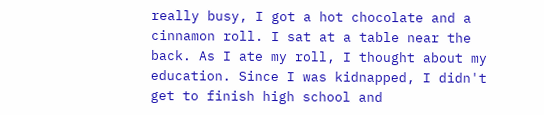really busy, I got a hot chocolate and a cinnamon roll. I sat at a table near the back. As I ate my roll, I thought about my education. Since I was kidnapped, I didn't get to finish high school and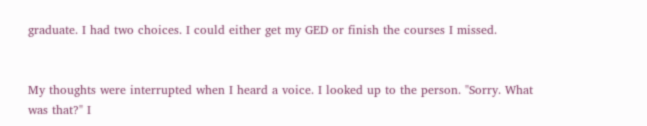graduate. I had two choices. I could either get my GED or finish the courses I missed.


My thoughts were interrupted when I heard a voice. I looked up to the person. "Sorry. What was that?" I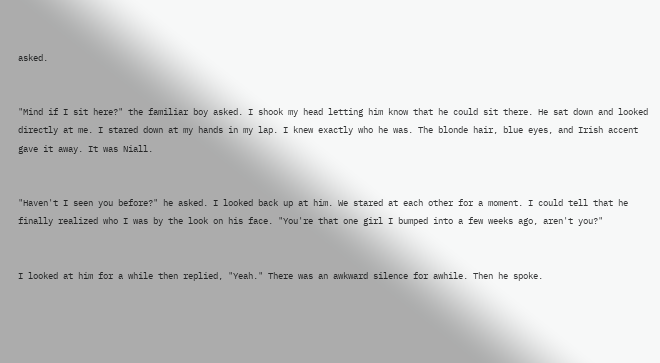asked.


"Mind if I sit here?" the familiar boy asked. I shook my head letting him know that he could sit there. He sat down and looked directly at me. I stared down at my hands in my lap. I knew exactly who he was. The blonde hair, blue eyes, and Irish accent gave it away. It was Niall.


"Haven't I seen you before?" he asked. I looked back up at him. We stared at each other for a moment. I could tell that he finally realized who I was by the look on his face. "You're that one girl I bumped into a few weeks ago, aren't you?"


I looked at him for a while then replied, "Yeah." There was an awkward silence for awhile. Then he spoke.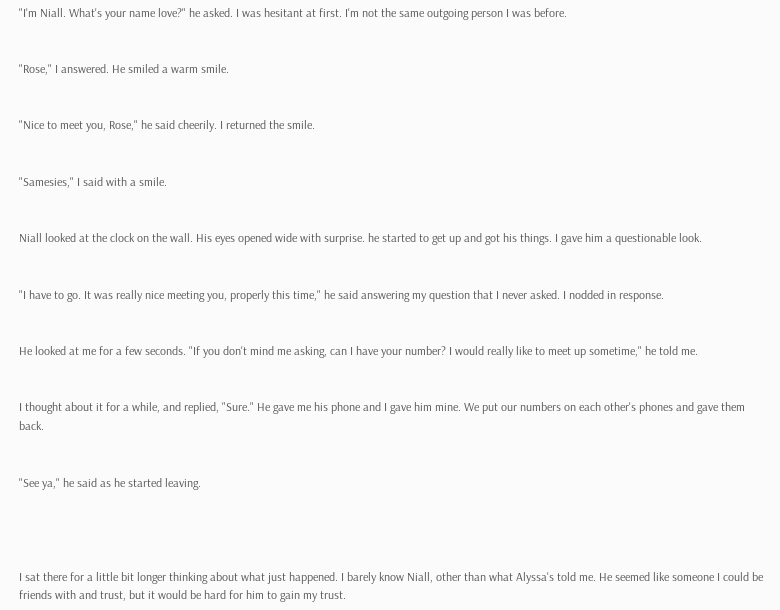"I'm Niall. What's your name love?" he asked. I was hesitant at first. I'm not the same outgoing person I was before.


"Rose," I answered. He smiled a warm smile.


"Nice to meet you, Rose," he said cheerily. I returned the smile.


"Samesies," I said with a smile.


Niall looked at the clock on the wall. His eyes opened wide with surprise. he started to get up and got his things. I gave him a questionable look.


"I have to go. It was really nice meeting you, properly this time," he said answering my question that I never asked. I nodded in response.


He looked at me for a few seconds. "If you don't mind me asking, can I have your number? I would really like to meet up sometime," he told me.


I thought about it for a while, and replied, "Sure." He gave me his phone and I gave him mine. We put our numbers on each other's phones and gave them back.


"See ya," he said as he started leaving.




I sat there for a little bit longer thinking about what just happened. I barely know Niall, other than what Alyssa's told me. He seemed like someone I could be friends with and trust, but it would be hard for him to gain my trust.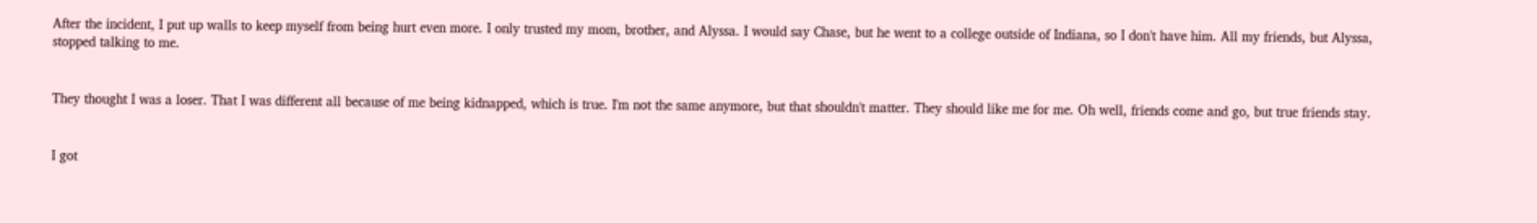After the incident, I put up walls to keep myself from being hurt even more. I only trusted my mom, brother, and Alyssa. I would say Chase, but he went to a college outside of Indiana, so I don't have him. All my friends, but Alyssa, stopped talking to me.


They thought I was a loser. That I was different all because of me being kidnapped, which is true. I'm not the same anymore, but that shouldn't matter. They should like me for me. Oh well, friends come and go, but true friends stay.


I got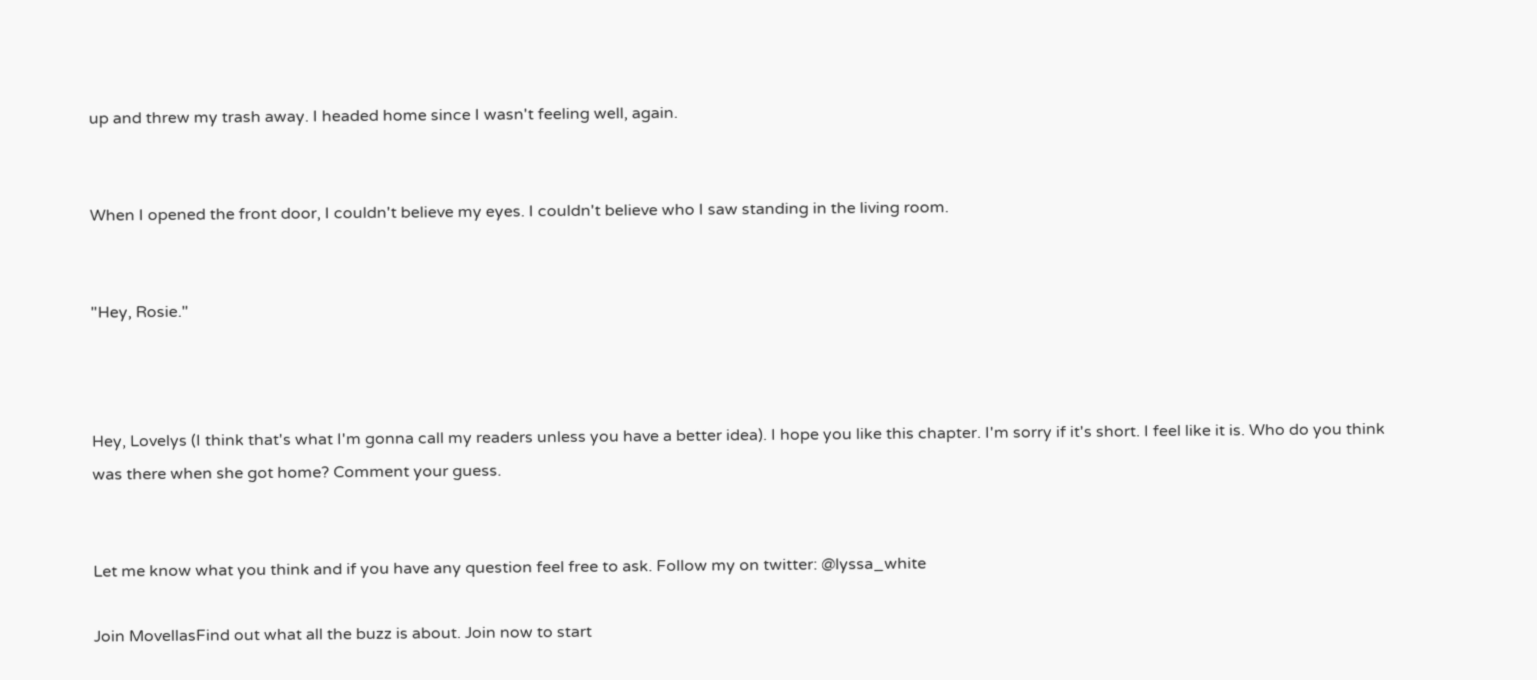up and threw my trash away. I headed home since I wasn't feeling well, again.


When I opened the front door, I couldn't believe my eyes. I couldn't believe who I saw standing in the living room.


"Hey, Rosie."



Hey, Lovelys (I think that's what I'm gonna call my readers unless you have a better idea). I hope you like this chapter. I'm sorry if it's short. I feel like it is. Who do you think was there when she got home? Comment your guess.


Let me know what you think and if you have any question feel free to ask. Follow my on twitter: @lyssa_white

Join MovellasFind out what all the buzz is about. Join now to start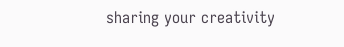sharing your creativity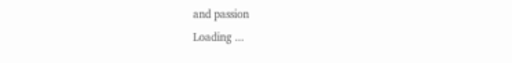and passion
Loading ...